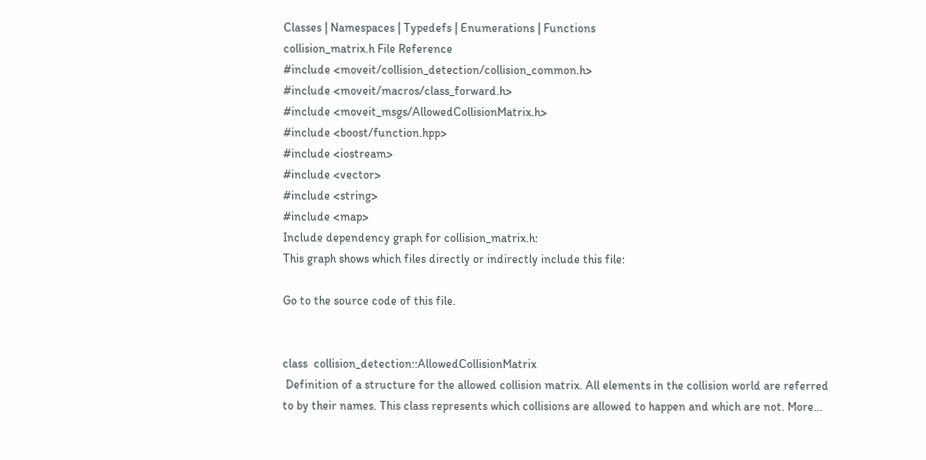Classes | Namespaces | Typedefs | Enumerations | Functions
collision_matrix.h File Reference
#include <moveit/collision_detection/collision_common.h>
#include <moveit/macros/class_forward.h>
#include <moveit_msgs/AllowedCollisionMatrix.h>
#include <boost/function.hpp>
#include <iostream>
#include <vector>
#include <string>
#include <map>
Include dependency graph for collision_matrix.h:
This graph shows which files directly or indirectly include this file:

Go to the source code of this file.


class  collision_detection::AllowedCollisionMatrix
 Definition of a structure for the allowed collision matrix. All elements in the collision world are referred to by their names. This class represents which collisions are allowed to happen and which are not. More...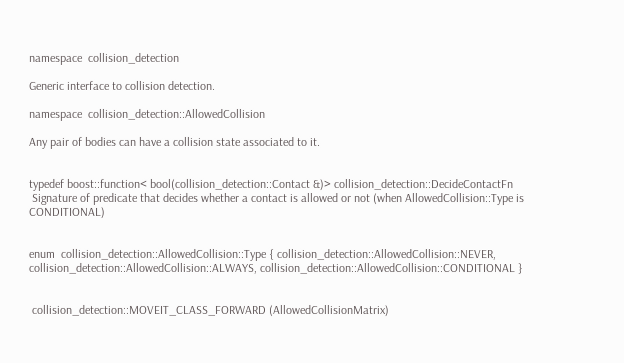namespace  collision_detection

Generic interface to collision detection.

namespace  collision_detection::AllowedCollision

Any pair of bodies can have a collision state associated to it.


typedef boost::function< bool(collision_detection::Contact &)> collision_detection::DecideContactFn
 Signature of predicate that decides whether a contact is allowed or not (when AllowedCollision::Type is CONDITIONAL)


enum  collision_detection::AllowedCollision::Type { collision_detection::AllowedCollision::NEVER, collision_detection::AllowedCollision::ALWAYS, collision_detection::AllowedCollision::CONDITIONAL }


 collision_detection::MOVEIT_CLASS_FORWARD (AllowedCollisionMatrix)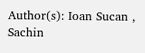Author(s): Ioan Sucan , Sachin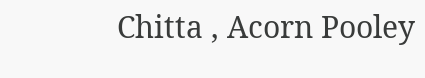Chitta , Acorn Pooley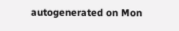autogenerated on Mon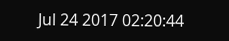Jul 24 2017 02:20:44